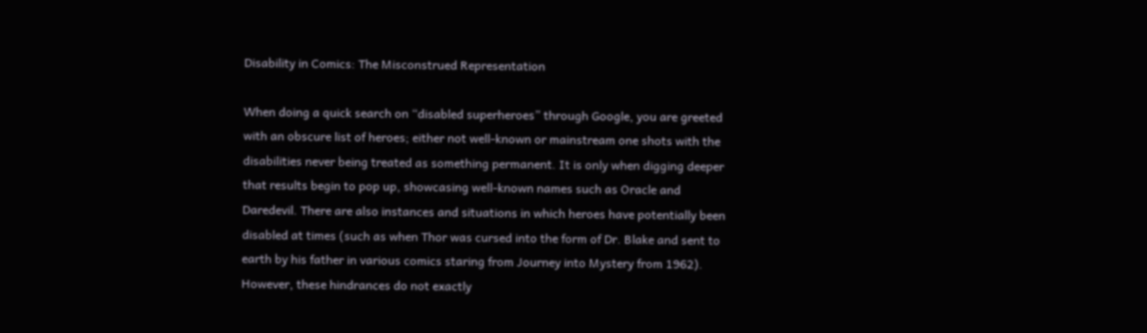Disability in Comics: The Misconstrued Representation

When doing a quick search on “disabled superheroes” through Google, you are greeted with an obscure list of heroes; either not well-known or mainstream one shots with the disabilities never being treated as something permanent. It is only when digging deeper that results begin to pop up, showcasing well-known names such as Oracle and Daredevil. There are also instances and situations in which heroes have potentially been disabled at times (such as when Thor was cursed into the form of Dr. Blake and sent to earth by his father in various comics staring from Journey into Mystery from 1962). However, these hindrances do not exactly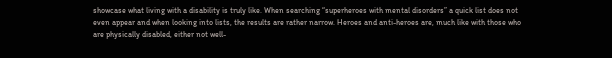showcase what living with a disability is truly like. When searching “superheroes with mental disorders” a quick list does not even appear and when looking into lists, the results are rather narrow. Heroes and anti-heroes are, much like with those who are physically disabled, either not well-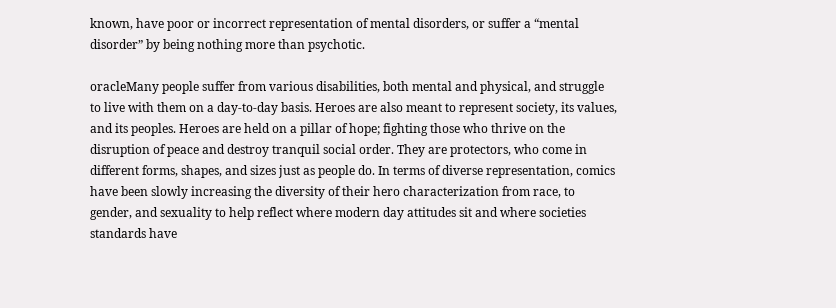known, have poor or incorrect representation of mental disorders, or suffer a “mental disorder” by being nothing more than psychotic.

oracleMany people suffer from various disabilities, both mental and physical, and struggle to live with them on a day-to-day basis. Heroes are also meant to represent society, its values, and its peoples. Heroes are held on a pillar of hope; fighting those who thrive on the disruption of peace and destroy tranquil social order. They are protectors, who come in different forms, shapes, and sizes just as people do. In terms of diverse representation, comics have been slowly increasing the diversity of their hero characterization from race, to gender, and sexuality to help reflect where modern day attitudes sit and where societies standards have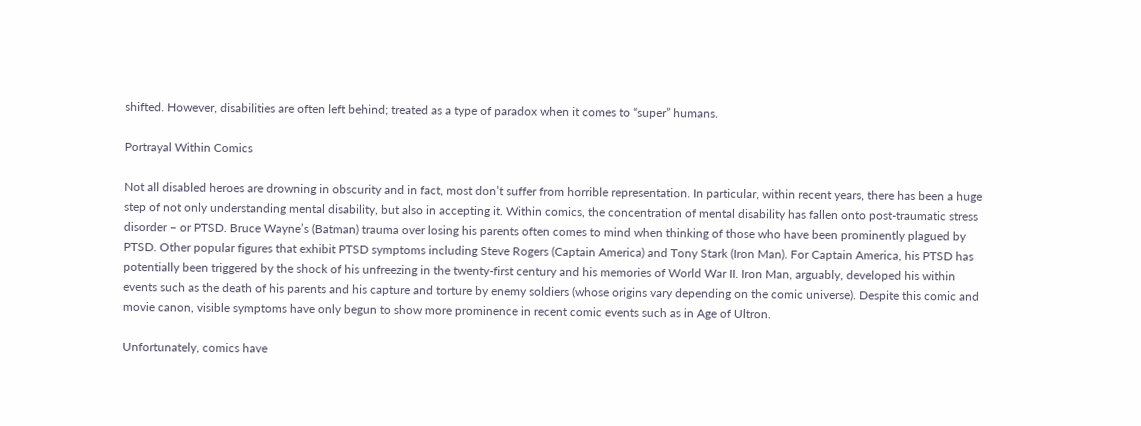shifted. However, disabilities are often left behind; treated as a type of paradox when it comes to “super” humans.

Portrayal Within Comics

Not all disabled heroes are drowning in obscurity and in fact, most don’t suffer from horrible representation. In particular, within recent years, there has been a huge step of not only understanding mental disability, but also in accepting it. Within comics, the concentration of mental disability has fallen onto post-traumatic stress disorder – or PTSD. Bruce Wayne’s (Batman) trauma over losing his parents often comes to mind when thinking of those who have been prominently plagued by PTSD. Other popular figures that exhibit PTSD symptoms including Steve Rogers (Captain America) and Tony Stark (Iron Man). For Captain America, his PTSD has potentially been triggered by the shock of his unfreezing in the twenty-first century and his memories of World War II. Iron Man, arguably, developed his within events such as the death of his parents and his capture and torture by enemy soldiers (whose origins vary depending on the comic universe). Despite this comic and movie canon, visible symptoms have only begun to show more prominence in recent comic events such as in Age of Ultron.

Unfortunately, comics have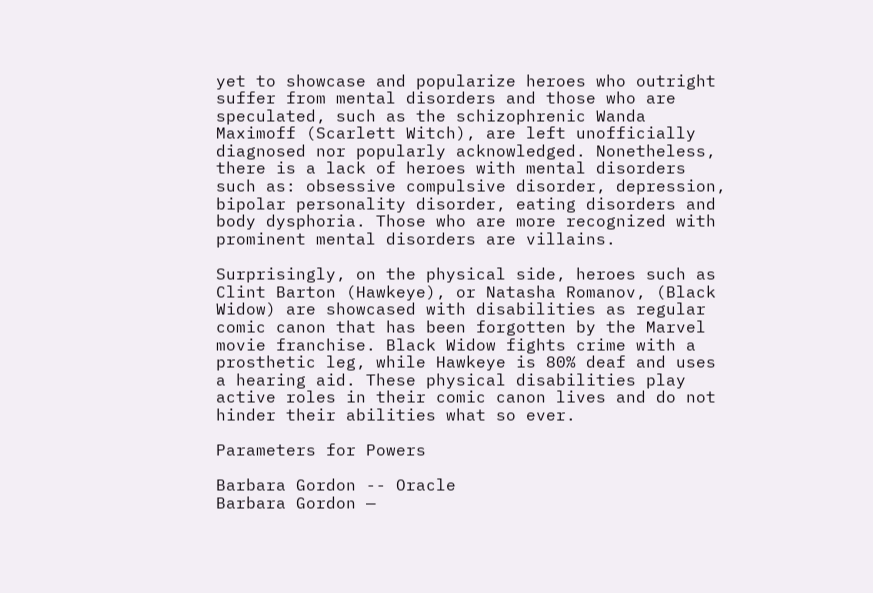yet to showcase and popularize heroes who outright suffer from mental disorders and those who are speculated, such as the schizophrenic Wanda Maximoff (Scarlett Witch), are left unofficially diagnosed nor popularly acknowledged. Nonetheless, there is a lack of heroes with mental disorders such as: obsessive compulsive disorder, depression, bipolar personality disorder, eating disorders and body dysphoria. Those who are more recognized with prominent mental disorders are villains.

Surprisingly, on the physical side, heroes such as Clint Barton (Hawkeye), or Natasha Romanov, (Black Widow) are showcased with disabilities as regular comic canon that has been forgotten by the Marvel movie franchise. Black Widow fights crime with a prosthetic leg, while Hawkeye is 80% deaf and uses a hearing aid. These physical disabilities play active roles in their comic canon lives and do not hinder their abilities what so ever.

Parameters for Powers

Barbara Gordon -- Oracle
Barbara Gordon —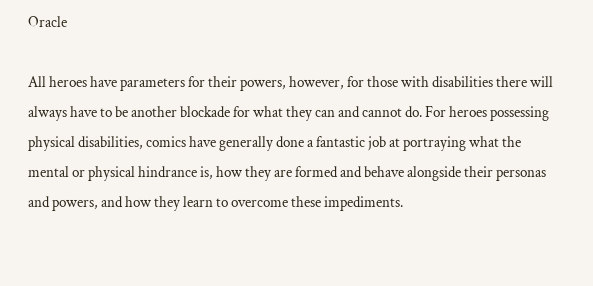Oracle

All heroes have parameters for their powers, however, for those with disabilities there will always have to be another blockade for what they can and cannot do. For heroes possessing physical disabilities, comics have generally done a fantastic job at portraying what the mental or physical hindrance is, how they are formed and behave alongside their personas and powers, and how they learn to overcome these impediments.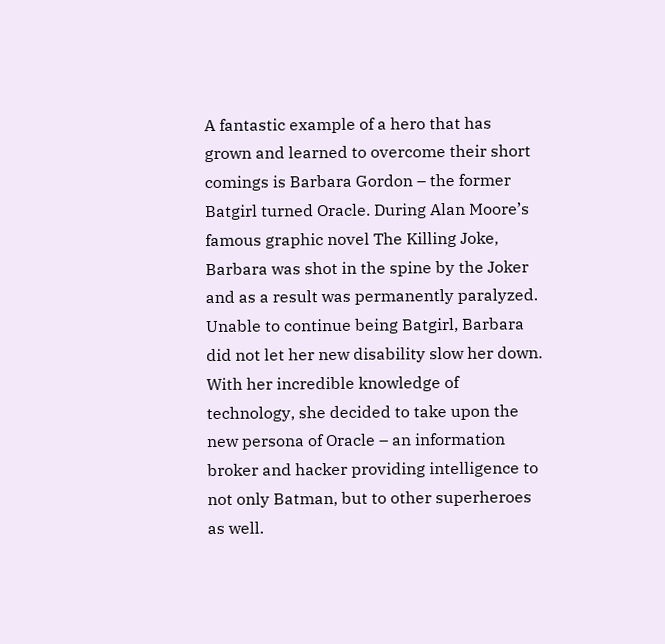A fantastic example of a hero that has grown and learned to overcome their short comings is Barbara Gordon – the former Batgirl turned Oracle. During Alan Moore’s famous graphic novel The Killing Joke, Barbara was shot in the spine by the Joker and as a result was permanently paralyzed. Unable to continue being Batgirl, Barbara did not let her new disability slow her down. With her incredible knowledge of technology, she decided to take upon the new persona of Oracle – an information broker and hacker providing intelligence to not only Batman, but to other superheroes as well.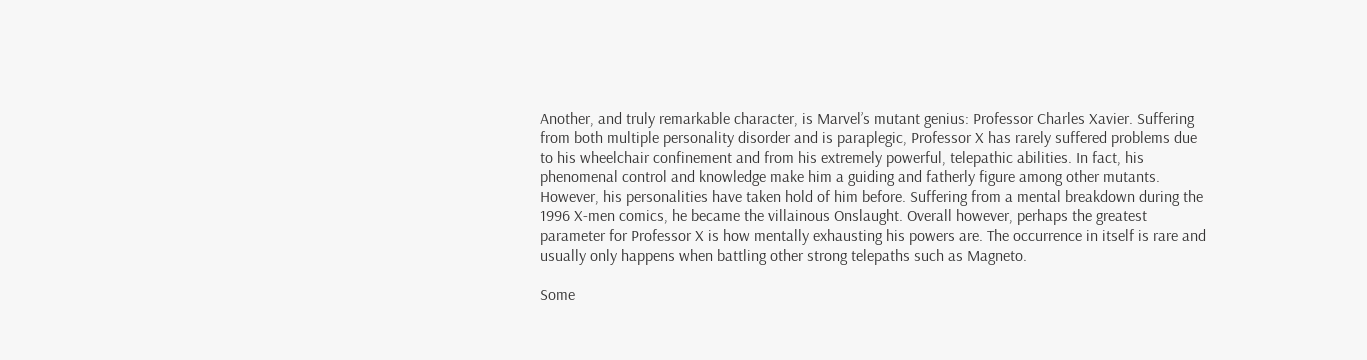Another, and truly remarkable character, is Marvel’s mutant genius: Professor Charles Xavier. Suffering from both multiple personality disorder and is paraplegic, Professor X has rarely suffered problems due to his wheelchair confinement and from his extremely powerful, telepathic abilities. In fact, his phenomenal control and knowledge make him a guiding and fatherly figure among other mutants. However, his personalities have taken hold of him before. Suffering from a mental breakdown during the 1996 X-men comics, he became the villainous Onslaught. Overall however, perhaps the greatest parameter for Professor X is how mentally exhausting his powers are. The occurrence in itself is rare and usually only happens when battling other strong telepaths such as Magneto.

Some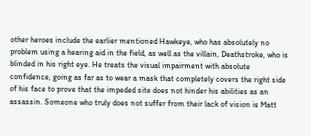other heroes include the earlier mentioned Hawkeye, who has absolutely no problem using a hearing aid in the field, as well as the villain, Deathstroke, who is blinded in his right eye. He treats the visual impairment with absolute confidence, going as far as to wear a mask that completely covers the right side of his face to prove that the impeded site does not hinder his abilities as an assassin. Someone who truly does not suffer from their lack of vision is Matt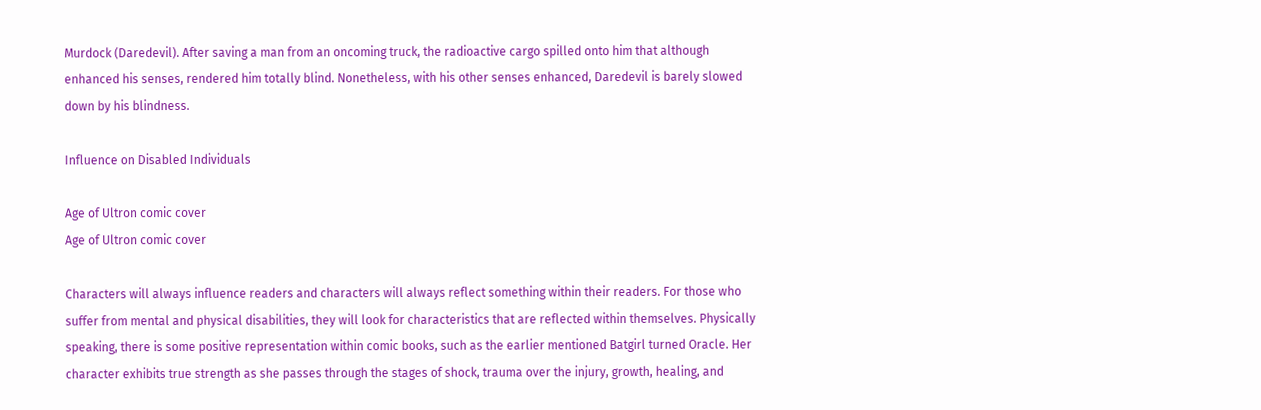Murdock (Daredevil). After saving a man from an oncoming truck, the radioactive cargo spilled onto him that although enhanced his senses, rendered him totally blind. Nonetheless, with his other senses enhanced, Daredevil is barely slowed down by his blindness.

Influence on Disabled Individuals

Age of Ultron comic cover
Age of Ultron comic cover

Characters will always influence readers and characters will always reflect something within their readers. For those who suffer from mental and physical disabilities, they will look for characteristics that are reflected within themselves. Physically speaking, there is some positive representation within comic books, such as the earlier mentioned Batgirl turned Oracle. Her character exhibits true strength as she passes through the stages of shock, trauma over the injury, growth, healing, and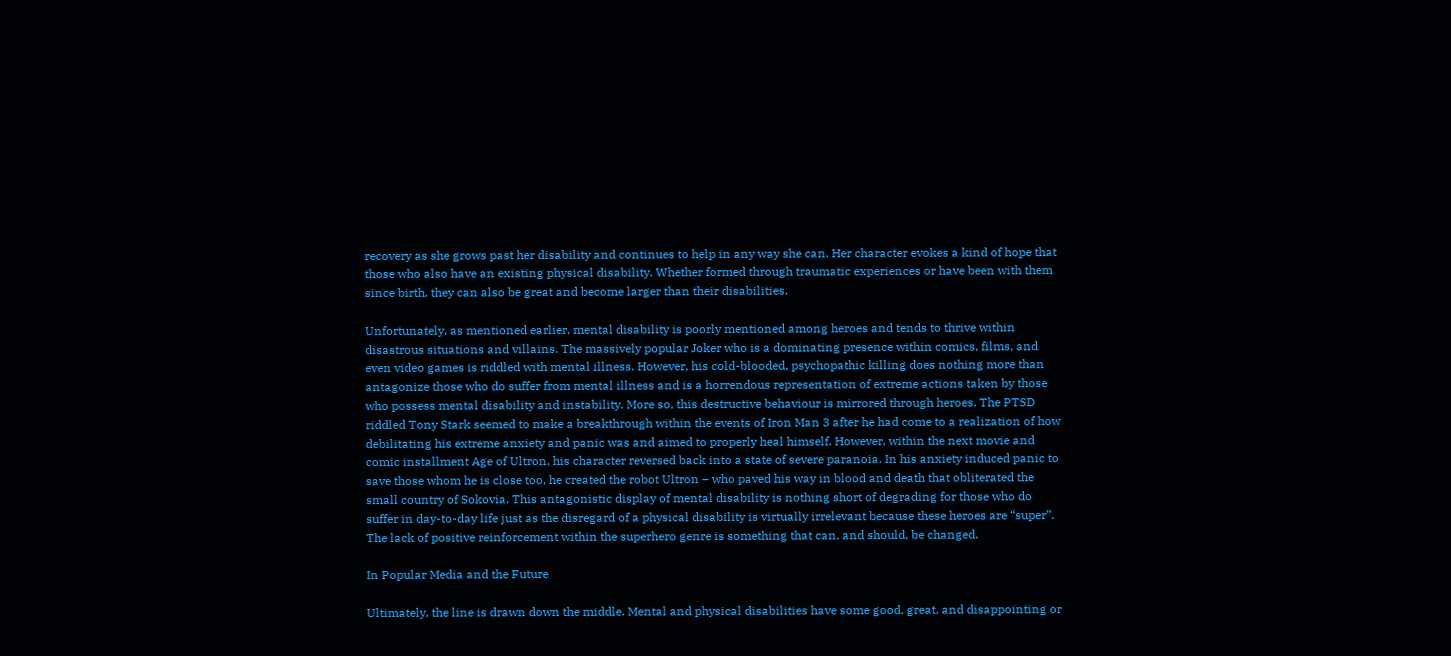recovery as she grows past her disability and continues to help in any way she can. Her character evokes a kind of hope that those who also have an existing physical disability. Whether formed through traumatic experiences or have been with them since birth, they can also be great and become larger than their disabilities.

Unfortunately, as mentioned earlier, mental disability is poorly mentioned among heroes and tends to thrive within disastrous situations and villains. The massively popular Joker who is a dominating presence within comics, films, and even video games is riddled with mental illness. However, his cold-blooded, psychopathic killing does nothing more than antagonize those who do suffer from mental illness and is a horrendous representation of extreme actions taken by those who possess mental disability and instability. More so, this destructive behaviour is mirrored through heroes. The PTSD riddled Tony Stark seemed to make a breakthrough within the events of Iron Man 3 after he had come to a realization of how debilitating his extreme anxiety and panic was and aimed to properly heal himself. However, within the next movie and comic installment Age of Ultron, his character reversed back into a state of severe paranoia. In his anxiety induced panic to save those whom he is close too, he created the robot Ultron – who paved his way in blood and death that obliterated the small country of Sokovia. This antagonistic display of mental disability is nothing short of degrading for those who do suffer in day-to-day life just as the disregard of a physical disability is virtually irrelevant because these heroes are “super”. The lack of positive reinforcement within the superhero genre is something that can, and should, be changed.

In Popular Media and the Future

Ultimately, the line is drawn down the middle. Mental and physical disabilities have some good, great, and disappointing or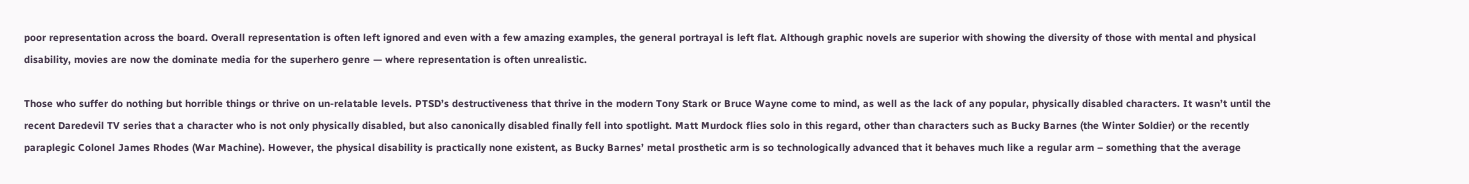poor representation across the board. Overall representation is often left ignored and even with a few amazing examples, the general portrayal is left flat. Although graphic novels are superior with showing the diversity of those with mental and physical disability, movies are now the dominate media for the superhero genre — where representation is often unrealistic.

Those who suffer do nothing but horrible things or thrive on un-relatable levels. PTSD’s destructiveness that thrive in the modern Tony Stark or Bruce Wayne come to mind, as well as the lack of any popular, physically disabled characters. It wasn’t until the recent Daredevil TV series that a character who is not only physically disabled, but also canonically disabled finally fell into spotlight. Matt Murdock flies solo in this regard, other than characters such as Bucky Barnes (the Winter Soldier) or the recently paraplegic Colonel James Rhodes (War Machine). However, the physical disability is practically none existent, as Bucky Barnes’ metal prosthetic arm is so technologically advanced that it behaves much like a regular arm – something that the average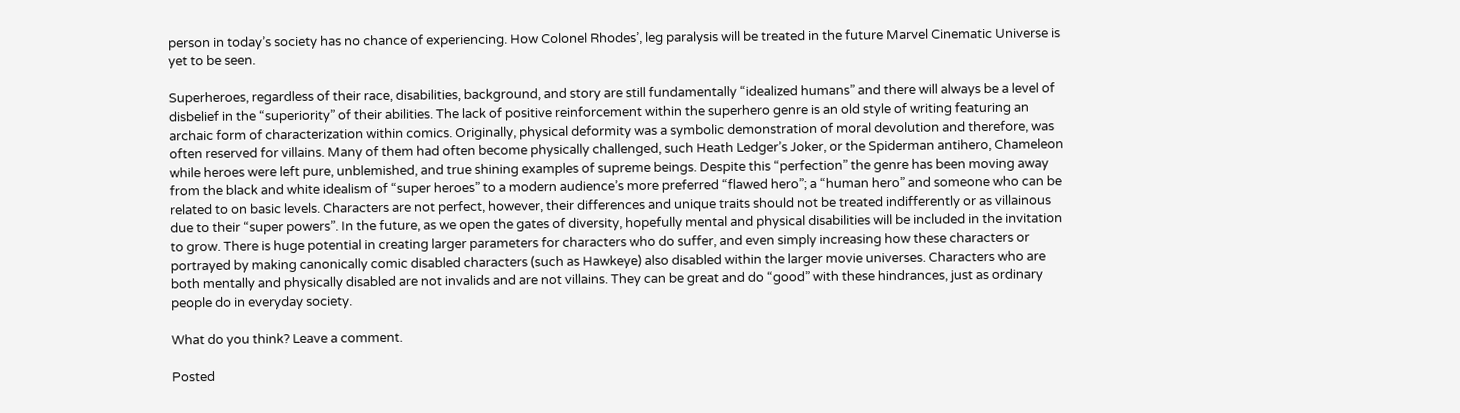person in today’s society has no chance of experiencing. How Colonel Rhodes’, leg paralysis will be treated in the future Marvel Cinematic Universe is yet to be seen.

Superheroes, regardless of their race, disabilities, background, and story are still fundamentally “idealized humans” and there will always be a level of disbelief in the “superiority” of their abilities. The lack of positive reinforcement within the superhero genre is an old style of writing featuring an archaic form of characterization within comics. Originally, physical deformity was a symbolic demonstration of moral devolution and therefore, was often reserved for villains. Many of them had often become physically challenged, such Heath Ledger’s Joker, or the Spiderman antihero, Chameleon while heroes were left pure, unblemished, and true shining examples of supreme beings. Despite this “perfection” the genre has been moving away from the black and white idealism of “super heroes” to a modern audience’s more preferred “flawed hero”; a “human hero” and someone who can be related to on basic levels. Characters are not perfect, however, their differences and unique traits should not be treated indifferently or as villainous due to their “super powers”. In the future, as we open the gates of diversity, hopefully mental and physical disabilities will be included in the invitation to grow. There is huge potential in creating larger parameters for characters who do suffer, and even simply increasing how these characters or portrayed by making canonically comic disabled characters (such as Hawkeye) also disabled within the larger movie universes. Characters who are both mentally and physically disabled are not invalids and are not villains. They can be great and do “good” with these hindrances, just as ordinary people do in everyday society.

What do you think? Leave a comment.

Posted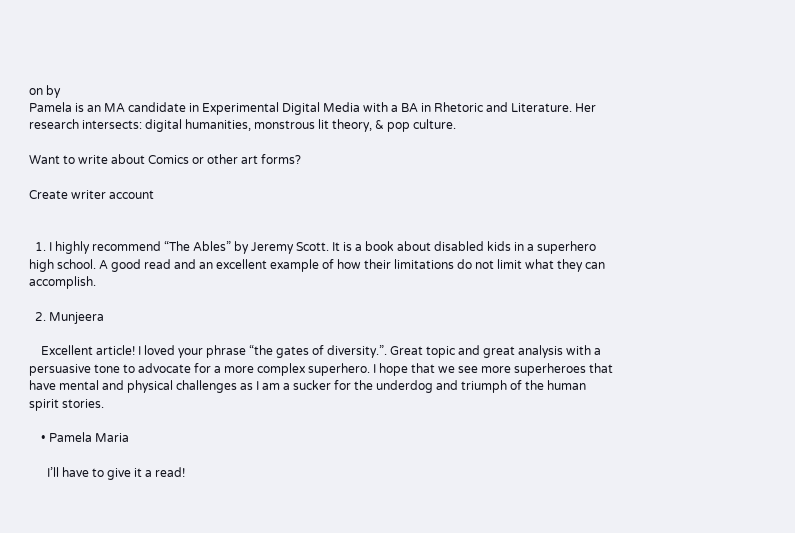on by
Pamela is an MA candidate in Experimental Digital Media with a BA in Rhetoric and Literature. Her research intersects: digital humanities, monstrous lit theory, & pop culture.

Want to write about Comics or other art forms?

Create writer account


  1. I highly recommend “The Ables” by Jeremy Scott. It is a book about disabled kids in a superhero high school. A good read and an excellent example of how their limitations do not limit what they can accomplish.

  2. Munjeera

    Excellent article! I loved your phrase “the gates of diversity.”. Great topic and great analysis with a persuasive tone to advocate for a more complex superhero. I hope that we see more superheroes that have mental and physical challenges as I am a sucker for the underdog and triumph of the human spirit stories.

    • Pamela Maria

      I’ll have to give it a read!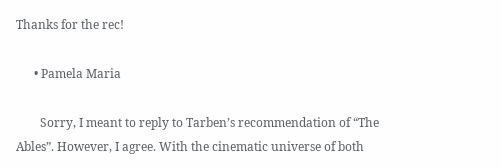Thanks for the rec!

      • Pamela Maria

        Sorry, I meant to reply to Tarben’s recommendation of “The Ables”. However, I agree. With the cinematic universe of both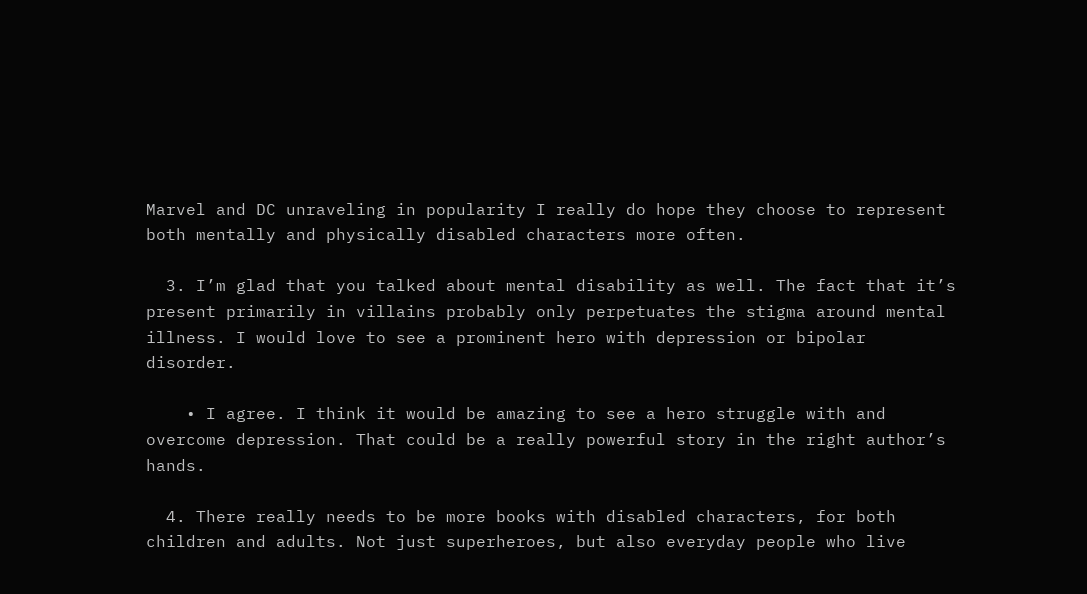Marvel and DC unraveling in popularity I really do hope they choose to represent both mentally and physically disabled characters more often.

  3. I’m glad that you talked about mental disability as well. The fact that it’s present primarily in villains probably only perpetuates the stigma around mental illness. I would love to see a prominent hero with depression or bipolar disorder.

    • I agree. I think it would be amazing to see a hero struggle with and overcome depression. That could be a really powerful story in the right author’s hands.

  4. There really needs to be more books with disabled characters, for both children and adults. Not just superheroes, but also everyday people who live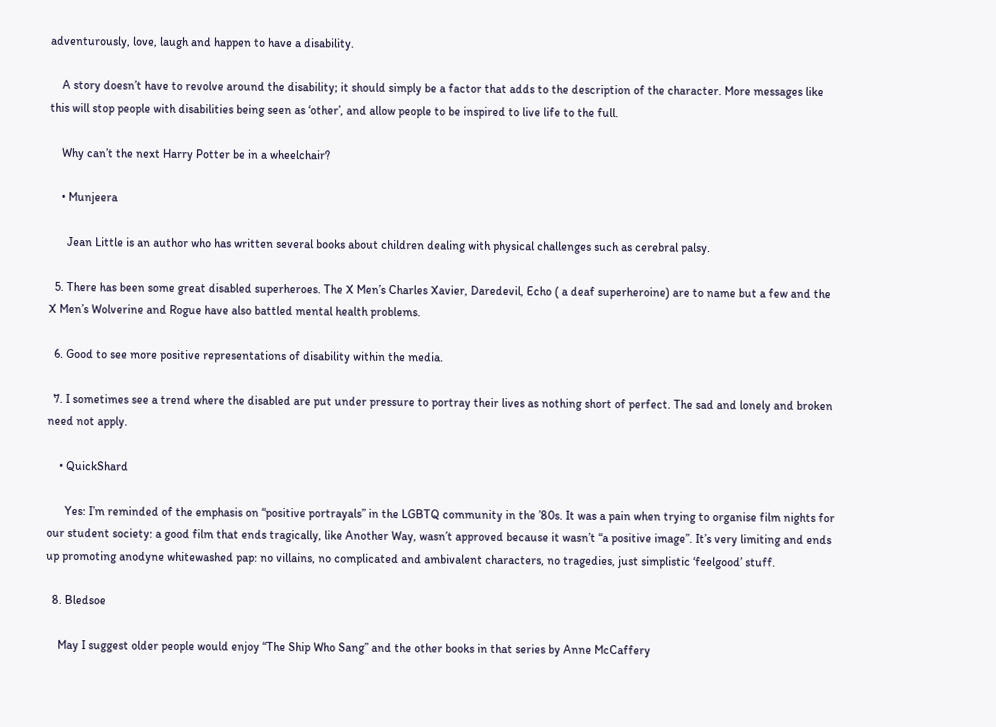adventurously, love, laugh and happen to have a disability.

    A story doesn’t have to revolve around the disability; it should simply be a factor that adds to the description of the character. More messages like this will stop people with disabilities being seen as ‘other’, and allow people to be inspired to live life to the full.

    Why can’t the next Harry Potter be in a wheelchair?

    • Munjeera

      Jean Little is an author who has written several books about children dealing with physical challenges such as cerebral palsy.

  5. There has been some great disabled superheroes. The X Men’s Charles Xavier, Daredevil, Echo ( a deaf superheroine) are to name but a few and the X Men’s Wolverine and Rogue have also battled mental health problems.

  6. Good to see more positive representations of disability within the media.

  7. I sometimes see a trend where the disabled are put under pressure to portray their lives as nothing short of perfect. The sad and lonely and broken need not apply.

    • QuickShard

      Yes: I’m reminded of the emphasis on “positive portrayals” in the LGBTQ community in the ’80s. It was a pain when trying to organise film nights for our student society: a good film that ends tragically, like Another Way, wasn’t approved because it wasn’t “a positive image”. It’s very limiting and ends up promoting anodyne whitewashed pap: no villains, no complicated and ambivalent characters, no tragedies, just simplistic ‘feelgood’ stuff.

  8. Bledsoe

    May I suggest older people would enjoy “The Ship Who Sang” and the other books in that series by Anne McCaffery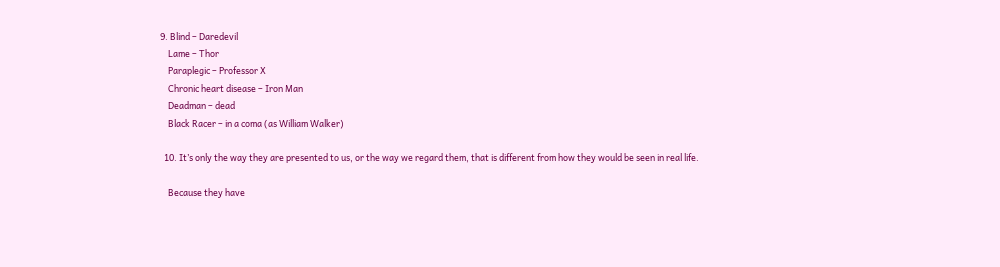9. Blind – Daredevil
    Lame – Thor
    Paraplegic – Professor X
    Chronic heart disease – Iron Man
    Deadman – dead
    Black Racer – in a coma (as William Walker)

  10. It’s only the way they are presented to us, or the way we regard them, that is different from how they would be seen in real life.

    Because they have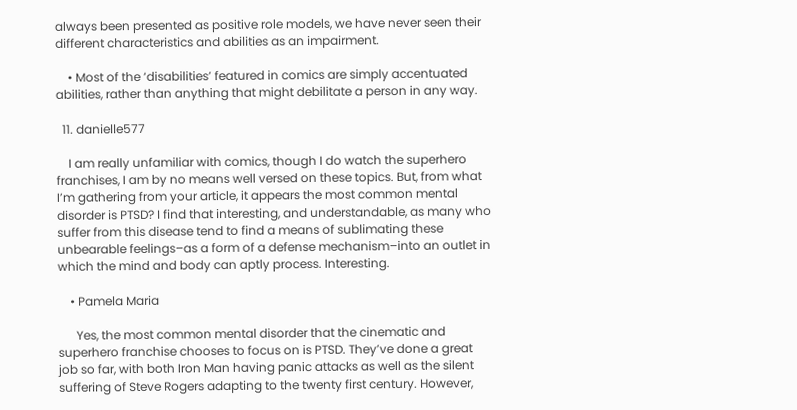always been presented as positive role models, we have never seen their different characteristics and abilities as an impairment.

    • Most of the ‘disabilities’ featured in comics are simply accentuated abilities, rather than anything that might debilitate a person in any way.

  11. danielle577

    I am really unfamiliar with comics, though I do watch the superhero franchises, I am by no means well versed on these topics. But, from what I’m gathering from your article, it appears the most common mental disorder is PTSD? I find that interesting, and understandable, as many who suffer from this disease tend to find a means of sublimating these unbearable feelings–as a form of a defense mechanism–into an outlet in which the mind and body can aptly process. Interesting.

    • Pamela Maria

      Yes, the most common mental disorder that the cinematic and superhero franchise chooses to focus on is PTSD. They’ve done a great job so far, with both Iron Man having panic attacks as well as the silent suffering of Steve Rogers adapting to the twenty first century. However,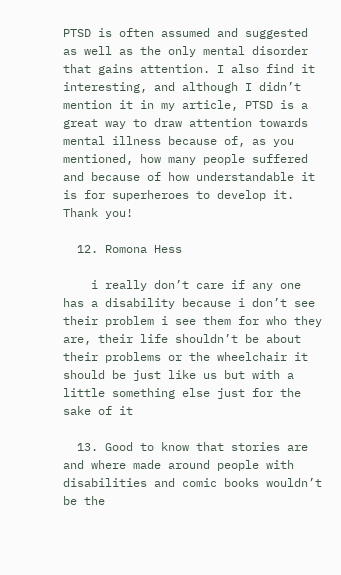PTSD is often assumed and suggested as well as the only mental disorder that gains attention. I also find it interesting, and although I didn’t mention it in my article, PTSD is a great way to draw attention towards mental illness because of, as you mentioned, how many people suffered and because of how understandable it is for superheroes to develop it. Thank you!

  12. Romona Hess

    i really don’t care if any one has a disability because i don’t see their problem i see them for who they are, their life shouldn’t be about their problems or the wheelchair it should be just like us but with a little something else just for the sake of it

  13. Good to know that stories are and where made around people with disabilities and comic books wouldn’t be the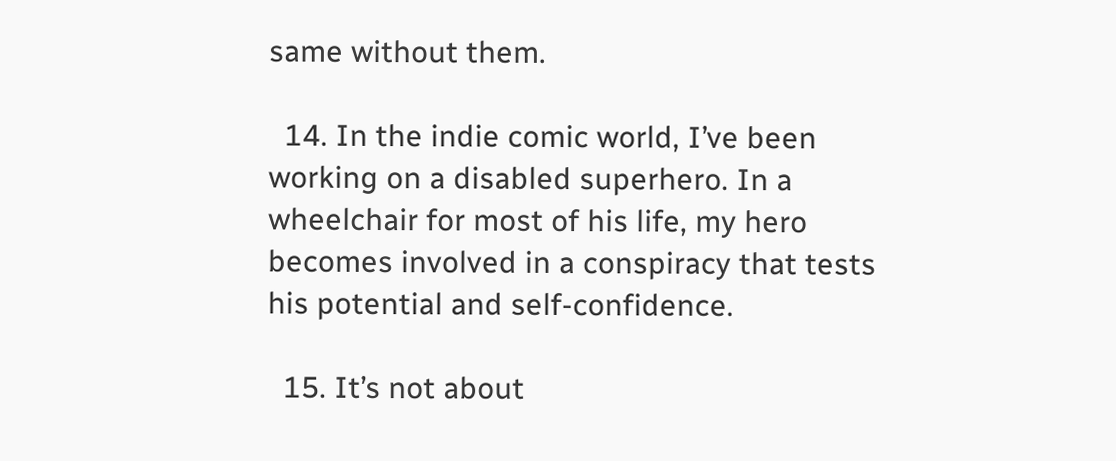same without them.

  14. In the indie comic world, I’ve been working on a disabled superhero. In a wheelchair for most of his life, my hero becomes involved in a conspiracy that tests his potential and self-confidence.

  15. It’s not about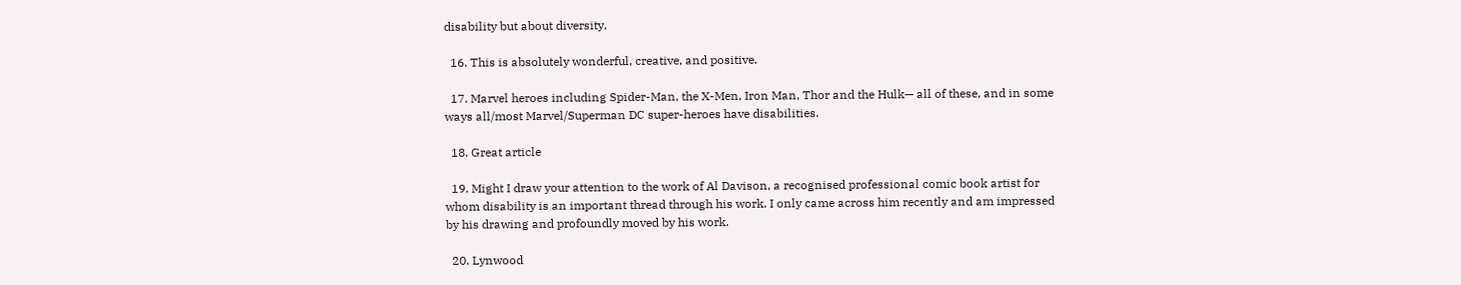disability but about diversity.

  16. This is absolutely wonderful, creative, and positive.

  17. Marvel heroes including Spider-Man, the X-Men, Iron Man, Thor and the Hulk— all of these, and in some ways all/most Marvel/Superman DC super-heroes have disabilities.

  18. Great article

  19. Might I draw your attention to the work of Al Davison, a recognised professional comic book artist for whom disability is an important thread through his work. I only came across him recently and am impressed by his drawing and profoundly moved by his work.

  20. Lynwood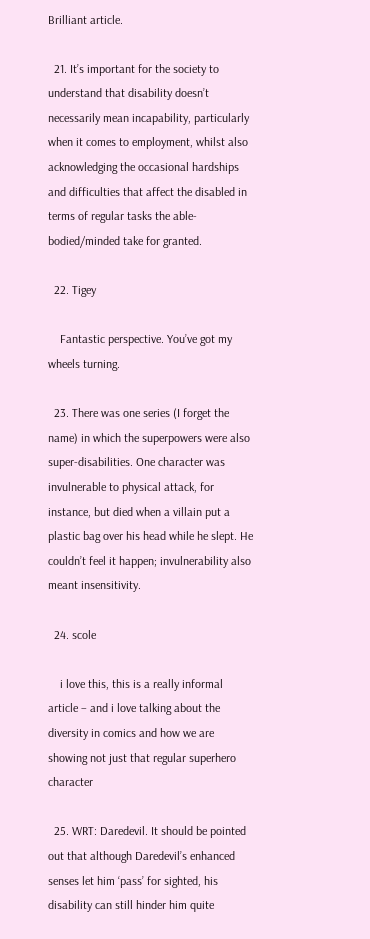Brilliant article.

  21. It’s important for the society to understand that disability doesn’t necessarily mean incapability, particularly when it comes to employment, whilst also acknowledging the occasional hardships and difficulties that affect the disabled in terms of regular tasks the able-bodied/minded take for granted.

  22. Tigey

    Fantastic perspective. You’ve got my wheels turning.

  23. There was one series (I forget the name) in which the superpowers were also super-disabilities. One character was invulnerable to physical attack, for instance, but died when a villain put a plastic bag over his head while he slept. He couldn’t feel it happen; invulnerability also meant insensitivity.

  24. scole

    i love this, this is a really informal article – and i love talking about the diversity in comics and how we are showing not just that regular superhero character

  25. WRT: Daredevil. It should be pointed out that although Daredevil’s enhanced senses let him ‘pass’ for sighted, his disability can still hinder him quite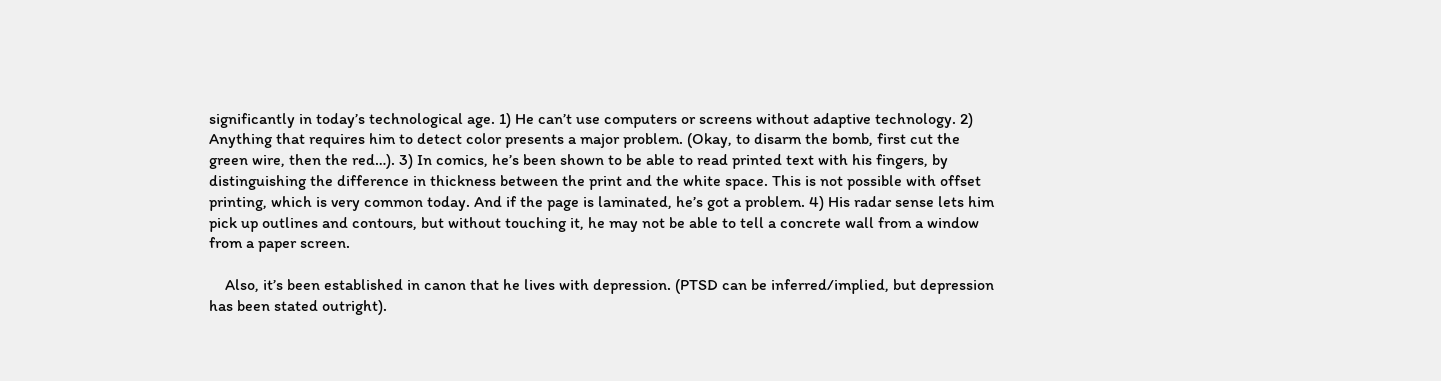significantly in today’s technological age. 1) He can’t use computers or screens without adaptive technology. 2) Anything that requires him to detect color presents a major problem. (Okay, to disarm the bomb, first cut the green wire, then the red…). 3) In comics, he’s been shown to be able to read printed text with his fingers, by distinguishing the difference in thickness between the print and the white space. This is not possible with offset printing, which is very common today. And if the page is laminated, he’s got a problem. 4) His radar sense lets him pick up outlines and contours, but without touching it, he may not be able to tell a concrete wall from a window from a paper screen.

    Also, it’s been established in canon that he lives with depression. (PTSD can be inferred/implied, but depression has been stated outright).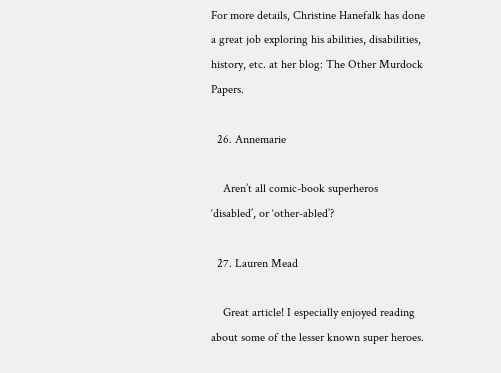For more details, Christine Hanefalk has done a great job exploring his abilities, disabilities, history, etc. at her blog: The Other Murdock Papers.

  26. Annemarie

    Aren’t all comic-book superheros ‘disabled’, or ‘other-abled’?

  27. Lauren Mead

    Great article! I especially enjoyed reading about some of the lesser known super heroes.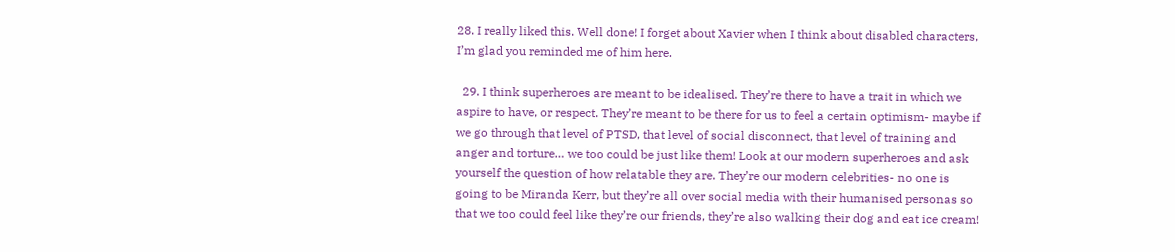28. I really liked this. Well done! I forget about Xavier when I think about disabled characters, I’m glad you reminded me of him here.

  29. I think superheroes are meant to be idealised. They’re there to have a trait in which we aspire to have, or respect. They’re meant to be there for us to feel a certain optimism- maybe if we go through that level of PTSD, that level of social disconnect, that level of training and anger and torture… we too could be just like them! Look at our modern superheroes and ask yourself the question of how relatable they are. They’re our modern celebrities- no one is going to be Miranda Kerr, but they’re all over social media with their humanised personas so that we too could feel like they’re our friends, they’re also walking their dog and eat ice cream!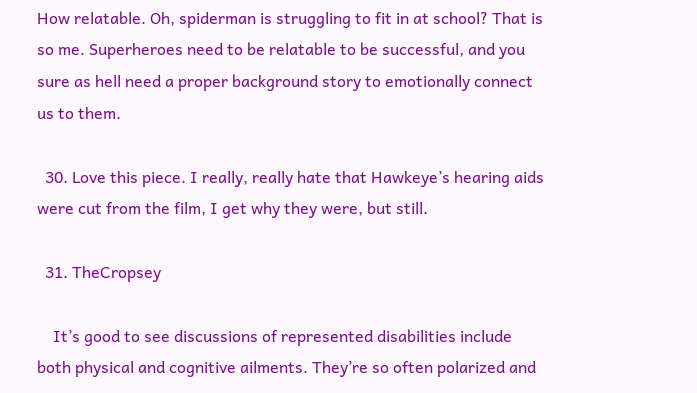How relatable. Oh, spiderman is struggling to fit in at school? That is so me. Superheroes need to be relatable to be successful, and you sure as hell need a proper background story to emotionally connect us to them.

  30. Love this piece. I really, really hate that Hawkeye’s hearing aids were cut from the film, I get why they were, but still.

  31. TheCropsey

    It’s good to see discussions of represented disabilities include both physical and cognitive ailments. They’re so often polarized and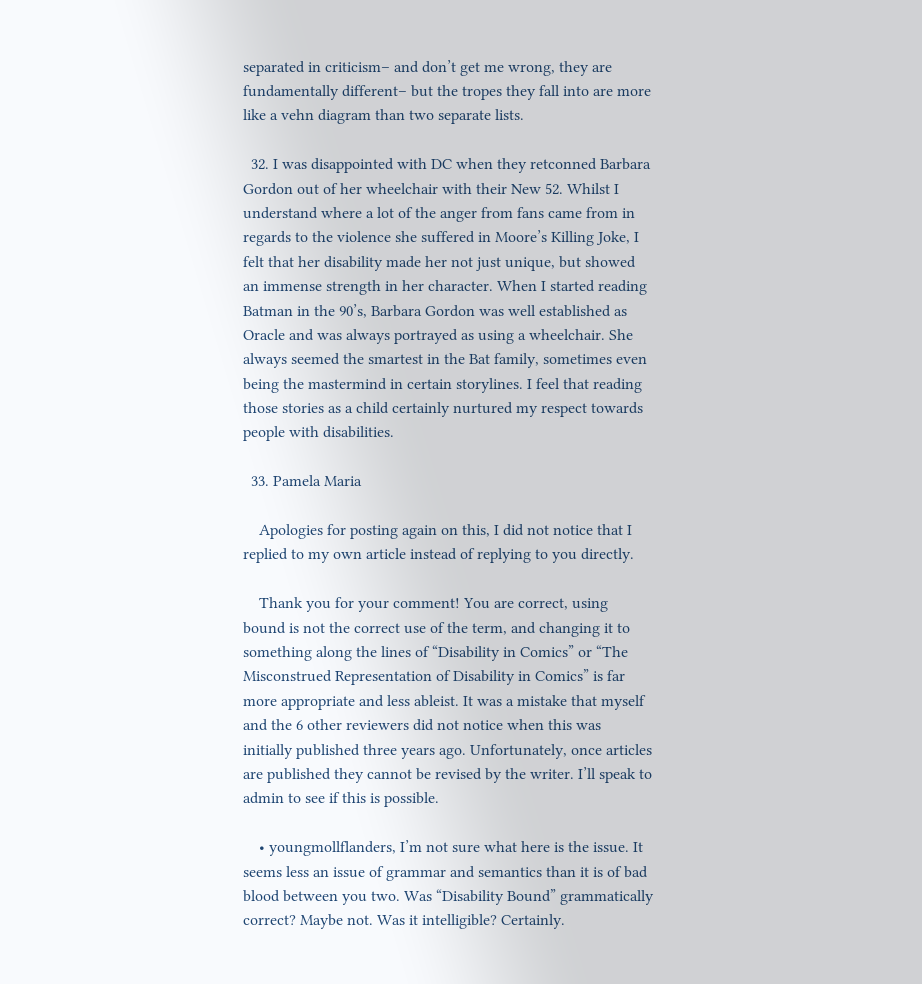separated in criticism– and don’t get me wrong, they are fundamentally different– but the tropes they fall into are more like a vehn diagram than two separate lists.

  32. I was disappointed with DC when they retconned Barbara Gordon out of her wheelchair with their New 52. Whilst I understand where a lot of the anger from fans came from in regards to the violence she suffered in Moore’s Killing Joke, I felt that her disability made her not just unique, but showed an immense strength in her character. When I started reading Batman in the 90’s, Barbara Gordon was well established as Oracle and was always portrayed as using a wheelchair. She always seemed the smartest in the Bat family, sometimes even being the mastermind in certain storylines. I feel that reading those stories as a child certainly nurtured my respect towards people with disabilities.

  33. Pamela Maria

    Apologies for posting again on this, I did not notice that I replied to my own article instead of replying to you directly.

    Thank you for your comment! You are correct, using bound is not the correct use of the term, and changing it to something along the lines of “Disability in Comics” or “The Misconstrued Representation of Disability in Comics” is far more appropriate and less ableist. It was a mistake that myself and the 6 other reviewers did not notice when this was initially published three years ago. Unfortunately, once articles are published they cannot be revised by the writer. I’ll speak to admin to see if this is possible.

    • youngmollflanders, I’m not sure what here is the issue. It seems less an issue of grammar and semantics than it is of bad blood between you two. Was “Disability Bound” grammatically correct? Maybe not. Was it intelligible? Certainly.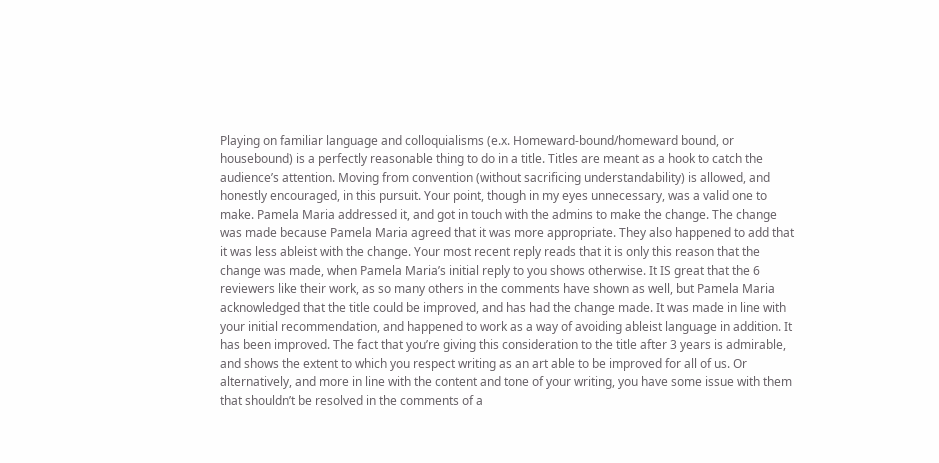Playing on familiar language and colloquialisms (e.x. Homeward-bound/homeward bound, or housebound) is a perfectly reasonable thing to do in a title. Titles are meant as a hook to catch the audience’s attention. Moving from convention (without sacrificing understandability) is allowed, and honestly encouraged, in this pursuit. Your point, though in my eyes unnecessary, was a valid one to make. Pamela Maria addressed it, and got in touch with the admins to make the change. The change was made because Pamela Maria agreed that it was more appropriate. They also happened to add that it was less ableist with the change. Your most recent reply reads that it is only this reason that the change was made, when Pamela Maria’s initial reply to you shows otherwise. It IS great that the 6 reviewers like their work, as so many others in the comments have shown as well, but Pamela Maria acknowledged that the title could be improved, and has had the change made. It was made in line with your initial recommendation, and happened to work as a way of avoiding ableist language in addition. It has been improved. The fact that you’re giving this consideration to the title after 3 years is admirable, and shows the extent to which you respect writing as an art able to be improved for all of us. Or alternatively, and more in line with the content and tone of your writing, you have some issue with them that shouldn’t be resolved in the comments of a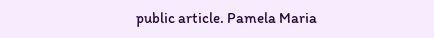public article. Pamela Maria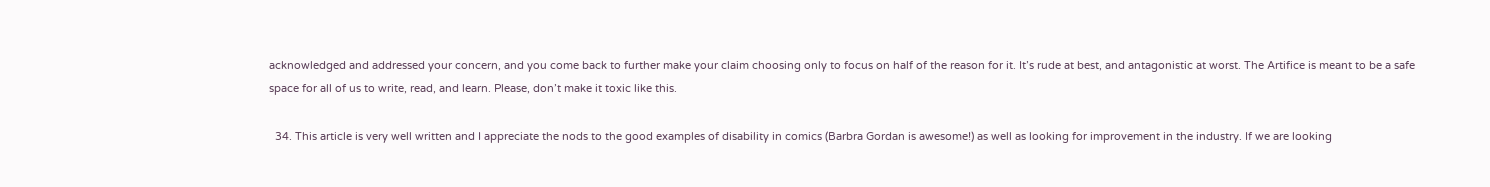acknowledged and addressed your concern, and you come back to further make your claim choosing only to focus on half of the reason for it. It’s rude at best, and antagonistic at worst. The Artifice is meant to be a safe space for all of us to write, read, and learn. Please, don’t make it toxic like this.

  34. This article is very well written and I appreciate the nods to the good examples of disability in comics (Barbra Gordan is awesome!) as well as looking for improvement in the industry. If we are looking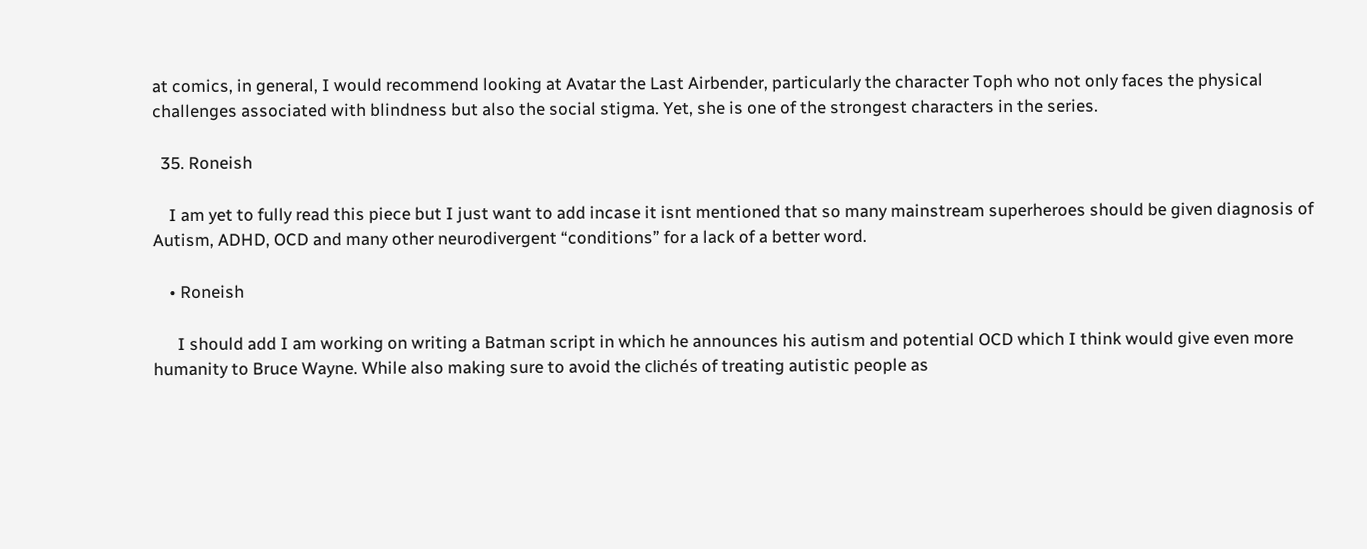at comics, in general, I would recommend looking at Avatar the Last Airbender, particularly the character Toph who not only faces the physical challenges associated with blindness but also the social stigma. Yet, she is one of the strongest characters in the series.

  35. Roneish

    I am yet to fully read this piece but I just want to add incase it isnt mentioned that so many mainstream superheroes should be given diagnosis of Autism, ADHD, OCD and many other neurodivergent “conditions” for a lack of a better word.

    • Roneish

      I should add I am working on writing a Batman script in which he announces his autism and potential OCD which I think would give even more humanity to Bruce Wayne. While also making sure to avoid the clichés of treating autistic people as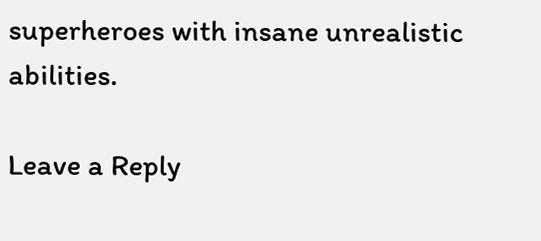superheroes with insane unrealistic abilities.

Leave a Reply